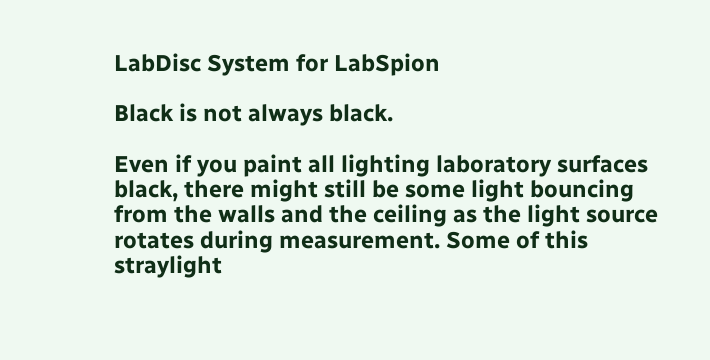LabDisc System for LabSpion

Black is not always black.

Even if you paint all lighting laboratory surfaces black, there might still be some light bouncing from the walls and the ceiling as the light source rotates during measurement. Some of this straylight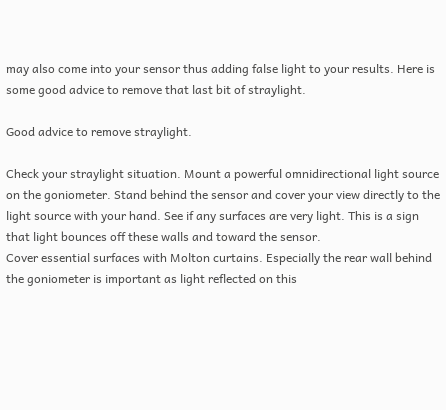may also come into your sensor thus adding false light to your results. Here is some good advice to remove that last bit of straylight.

Good advice to remove straylight.

Check your straylight situation. Mount a powerful omnidirectional light source on the goniometer. Stand behind the sensor and cover your view directly to the light source with your hand. See if any surfaces are very light. This is a sign that light bounces off these walls and toward the sensor.
Cover essential surfaces with Molton curtains. Especially the rear wall behind the goniometer is important as light reflected on this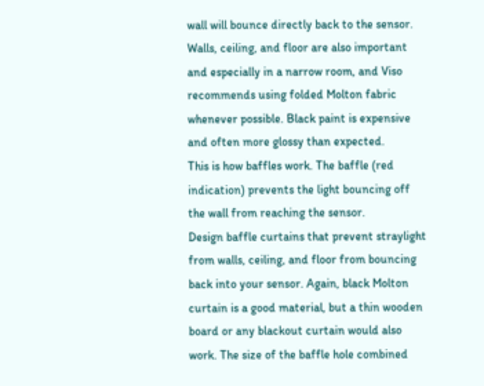wall will bounce directly back to the sensor. Walls, ceiling, and floor are also important and especially in a narrow room, and Viso recommends using folded Molton fabric whenever possible. Black paint is expensive and often more glossy than expected.
This is how baffles work. The baffle (red indication) prevents the light bouncing off the wall from reaching the sensor.
Design baffle curtains that prevent straylight from walls, ceiling, and floor from bouncing back into your sensor. Again, black Molton curtain is a good material, but a thin wooden board or any blackout curtain would also work. The size of the baffle hole combined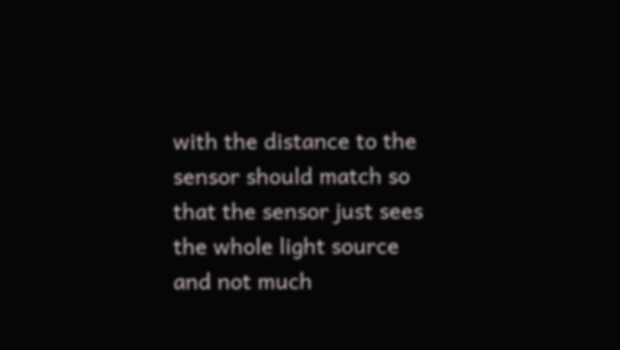with the distance to the sensor should match so that the sensor just sees the whole light source and not much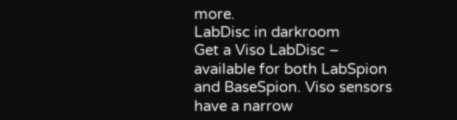more.
LabDisc in darkroom
Get a Viso LabDisc – available for both LabSpion and BaseSpion. Viso sensors have a narrow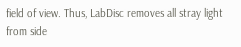field of view. Thus, LabDisc removes all stray light from side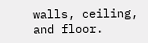walls, ceiling, and floor.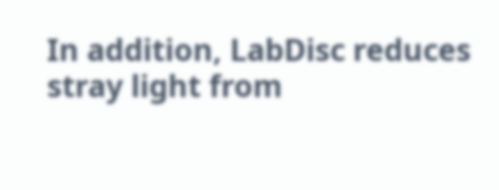In addition, LabDisc reduces stray light from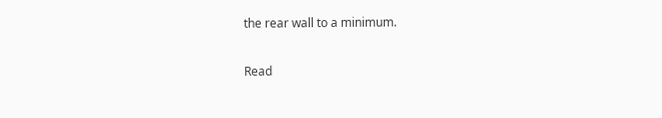the rear wall to a minimum.

Read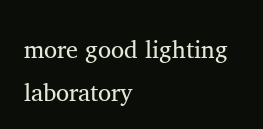more good lighting laboratory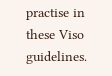practise in these Viso guidelines.